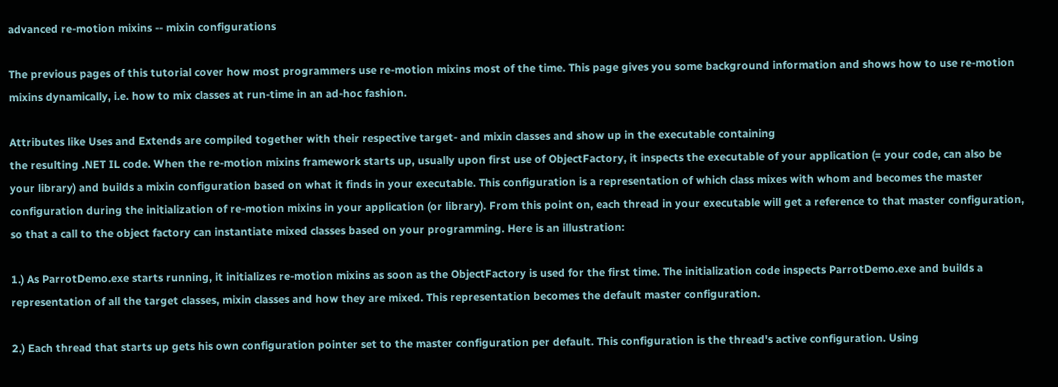advanced re-motion mixins -- mixin configurations

The previous pages of this tutorial cover how most programmers use re-motion mixins most of the time. This page gives you some background information and shows how to use re-motion mixins dynamically, i.e. how to mix classes at run-time in an ad-hoc fashion.

Attributes like Uses and Extends are compiled together with their respective target- and mixin classes and show up in the executable containing
the resulting .NET IL code. When the re-motion mixins framework starts up, usually upon first use of ObjectFactory, it inspects the executable of your application (= your code, can also be your library) and builds a mixin configuration based on what it finds in your executable. This configuration is a representation of which class mixes with whom and becomes the master configuration during the initialization of re-motion mixins in your application (or library). From this point on, each thread in your executable will get a reference to that master configuration, so that a call to the object factory can instantiate mixed classes based on your programming. Here is an illustration:

1.) As ParrotDemo.exe starts running, it initializes re-motion mixins as soon as the ObjectFactory is used for the first time. The initialization code inspects ParrotDemo.exe and builds a representation of all the target classes, mixin classes and how they are mixed. This representation becomes the default master configuration.

2.) Each thread that starts up gets his own configuration pointer set to the master configuration per default. This configuration is the thread's active configuration. Using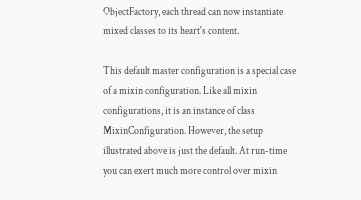ObjectFactory, each thread can now instantiate mixed classes to its heart's content.

This default master configuration is a special case of a mixin configuration. Like all mixin configurations, it is an instance of class MixinConfiguration. However, the setup illustrated above is just the default. At run-time you can exert much more control over mixin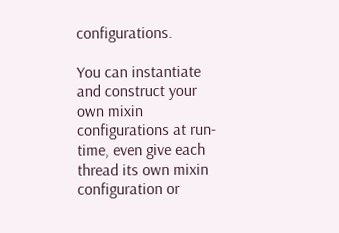configurations.

You can instantiate and construct your own mixin configurations at run-time, even give each thread its own mixin configuration or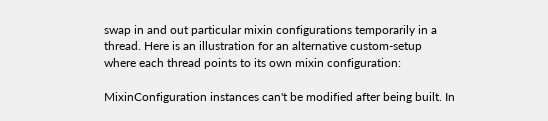swap in and out particular mixin configurations temporarily in a thread. Here is an illustration for an alternative custom-setup where each thread points to its own mixin configuration:

MixinConfiguration instances can't be modified after being built. In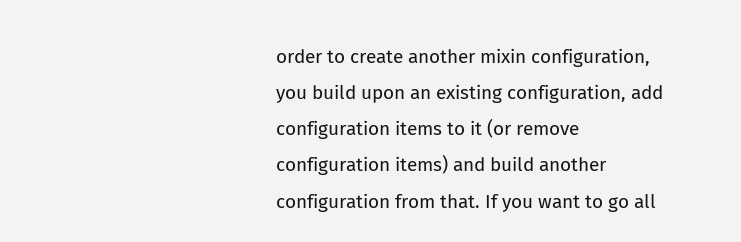order to create another mixin configuration, you build upon an existing configuration, add configuration items to it (or remove configuration items) and build another configuration from that. If you want to go all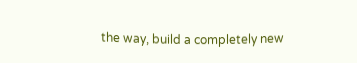the way, build a completely new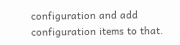configuration and add configuration items to that.